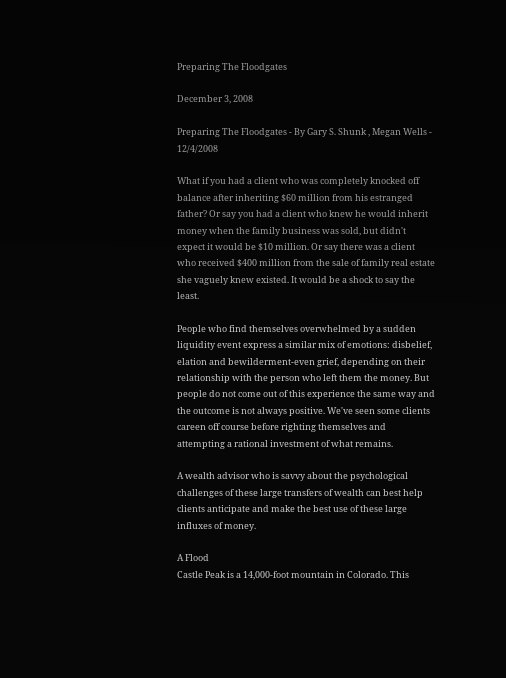Preparing The Floodgates

December 3, 2008

Preparing The Floodgates - By Gary S. Shunk , Megan Wells - 12/4/2008

What if you had a client who was completely knocked off balance after inheriting $60 million from his estranged father? Or say you had a client who knew he would inherit money when the family business was sold, but didn't expect it would be $10 million. Or say there was a client who received $400 million from the sale of family real estate she vaguely knew existed. It would be a shock to say the least.

People who find themselves overwhelmed by a sudden liquidity event express a similar mix of emotions: disbelief, elation and bewilderment-even grief, depending on their relationship with the person who left them the money. But people do not come out of this experience the same way and the outcome is not always positive. We've seen some clients careen off course before righting themselves and attempting a rational investment of what remains.

A wealth advisor who is savvy about the psychological challenges of these large transfers of wealth can best help clients anticipate and make the best use of these large influxes of money.

A Flood
Castle Peak is a 14,000-foot mountain in Colorado. This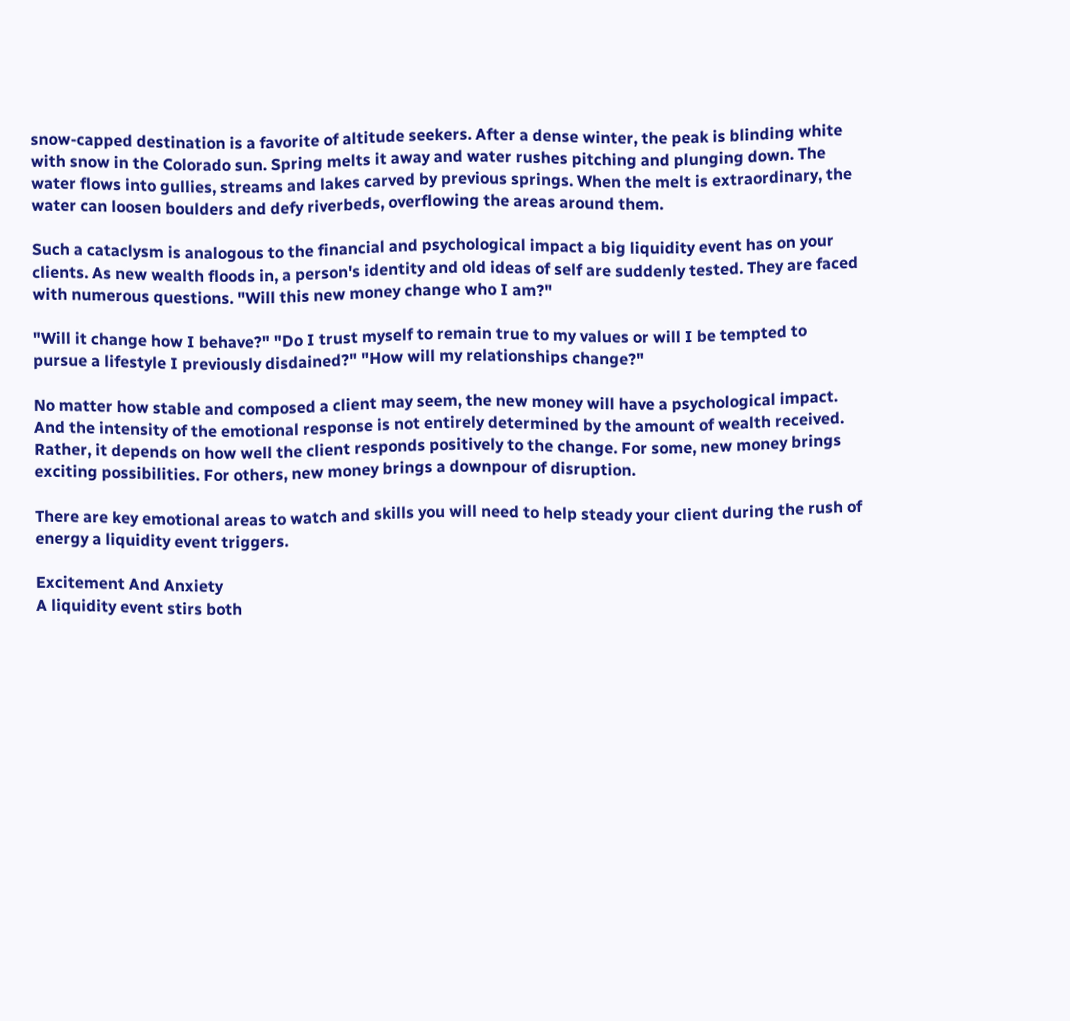snow-capped destination is a favorite of altitude seekers. After a dense winter, the peak is blinding white with snow in the Colorado sun. Spring melts it away and water rushes pitching and plunging down. The water flows into gullies, streams and lakes carved by previous springs. When the melt is extraordinary, the water can loosen boulders and defy riverbeds, overflowing the areas around them.

Such a cataclysm is analogous to the financial and psychological impact a big liquidity event has on your clients. As new wealth floods in, a person's identity and old ideas of self are suddenly tested. They are faced with numerous questions. "Will this new money change who I am?"

"Will it change how I behave?" "Do I trust myself to remain true to my values or will I be tempted to pursue a lifestyle I previously disdained?" "How will my relationships change?"

No matter how stable and composed a client may seem, the new money will have a psychological impact. And the intensity of the emotional response is not entirely determined by the amount of wealth received. Rather, it depends on how well the client responds positively to the change. For some, new money brings exciting possibilities. For others, new money brings a downpour of disruption.

There are key emotional areas to watch and skills you will need to help steady your client during the rush of energy a liquidity event triggers.

Excitement And Anxiety
A liquidity event stirs both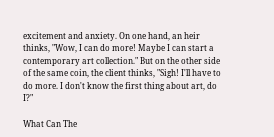excitement and anxiety. On one hand, an heir thinks, "Wow, I can do more! Maybe I can start a contemporary art collection." But on the other side of the same coin, the client thinks, "Sigh! I'll have to do more. I don't know the first thing about art, do I?"

What Can The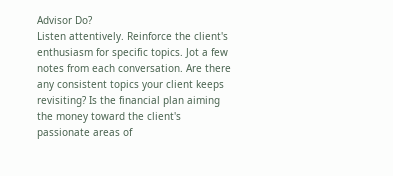Advisor Do?
Listen attentively. Reinforce the client's enthusiasm for specific topics. Jot a few notes from each conversation. Are there any consistent topics your client keeps revisiting? Is the financial plan aiming the money toward the client's passionate areas of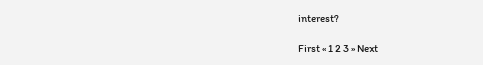interest?

First « 1 2 3 » Next